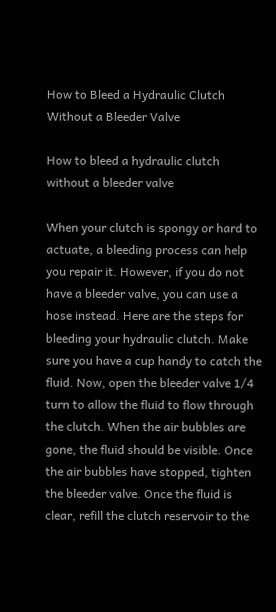How to Bleed a Hydraulic Clutch Without a Bleeder Valve

How to bleed a hydraulic clutch without a bleeder valve

When your clutch is spongy or hard to actuate, a bleeding process can help you repair it. However, if you do not have a bleeder valve, you can use a hose instead. Here are the steps for bleeding your hydraulic clutch. Make sure you have a cup handy to catch the fluid. Now, open the bleeder valve 1/4 turn to allow the fluid to flow through the clutch. When the air bubbles are gone, the fluid should be visible. Once the air bubbles have stopped, tighten the bleeder valve. Once the fluid is clear, refill the clutch reservoir to the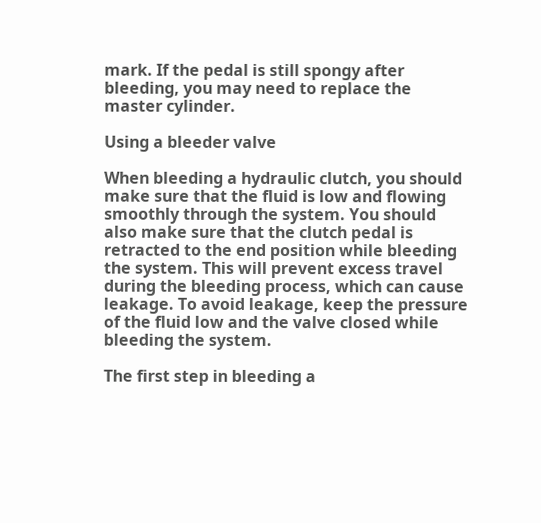mark. If the pedal is still spongy after bleeding, you may need to replace the master cylinder.

Using a bleeder valve

When bleeding a hydraulic clutch, you should make sure that the fluid is low and flowing smoothly through the system. You should also make sure that the clutch pedal is retracted to the end position while bleeding the system. This will prevent excess travel during the bleeding process, which can cause leakage. To avoid leakage, keep the pressure of the fluid low and the valve closed while bleeding the system.

The first step in bleeding a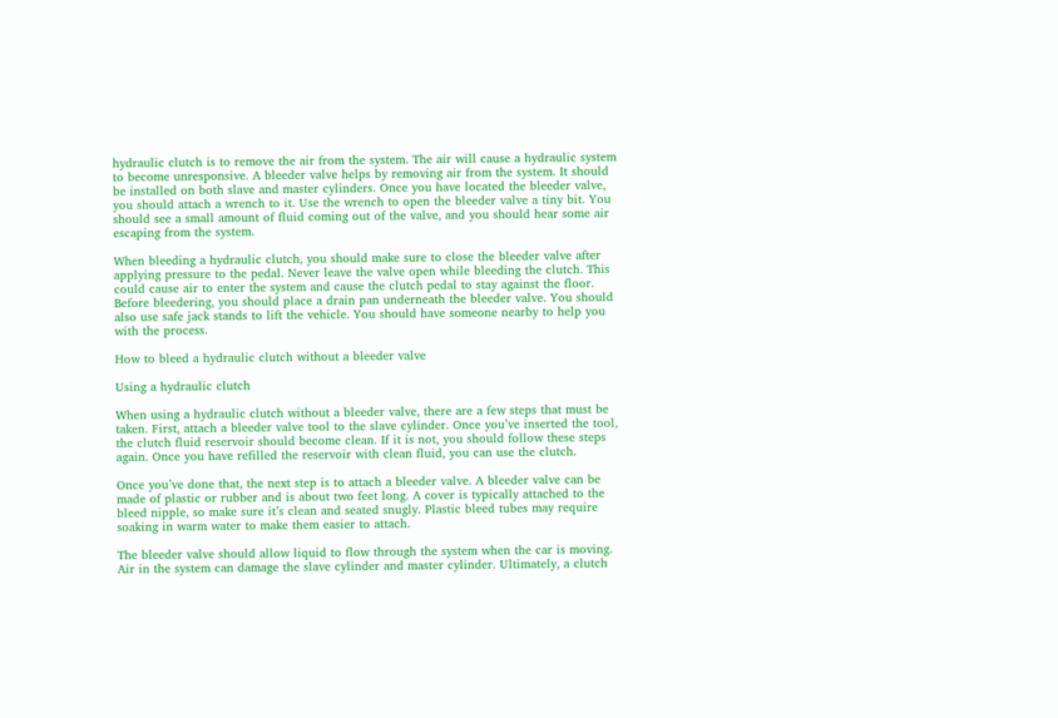hydraulic clutch is to remove the air from the system. The air will cause a hydraulic system to become unresponsive. A bleeder valve helps by removing air from the system. It should be installed on both slave and master cylinders. Once you have located the bleeder valve, you should attach a wrench to it. Use the wrench to open the bleeder valve a tiny bit. You should see a small amount of fluid coming out of the valve, and you should hear some air escaping from the system.

When bleeding a hydraulic clutch, you should make sure to close the bleeder valve after applying pressure to the pedal. Never leave the valve open while bleeding the clutch. This could cause air to enter the system and cause the clutch pedal to stay against the floor. Before bleedering, you should place a drain pan underneath the bleeder valve. You should also use safe jack stands to lift the vehicle. You should have someone nearby to help you with the process.

How to bleed a hydraulic clutch without a bleeder valve

Using a hydraulic clutch

When using a hydraulic clutch without a bleeder valve, there are a few steps that must be taken. First, attach a bleeder valve tool to the slave cylinder. Once you’ve inserted the tool, the clutch fluid reservoir should become clean. If it is not, you should follow these steps again. Once you have refilled the reservoir with clean fluid, you can use the clutch.

Once you’ve done that, the next step is to attach a bleeder valve. A bleeder valve can be made of plastic or rubber and is about two feet long. A cover is typically attached to the bleed nipple, so make sure it’s clean and seated snugly. Plastic bleed tubes may require soaking in warm water to make them easier to attach.

The bleeder valve should allow liquid to flow through the system when the car is moving. Air in the system can damage the slave cylinder and master cylinder. Ultimately, a clutch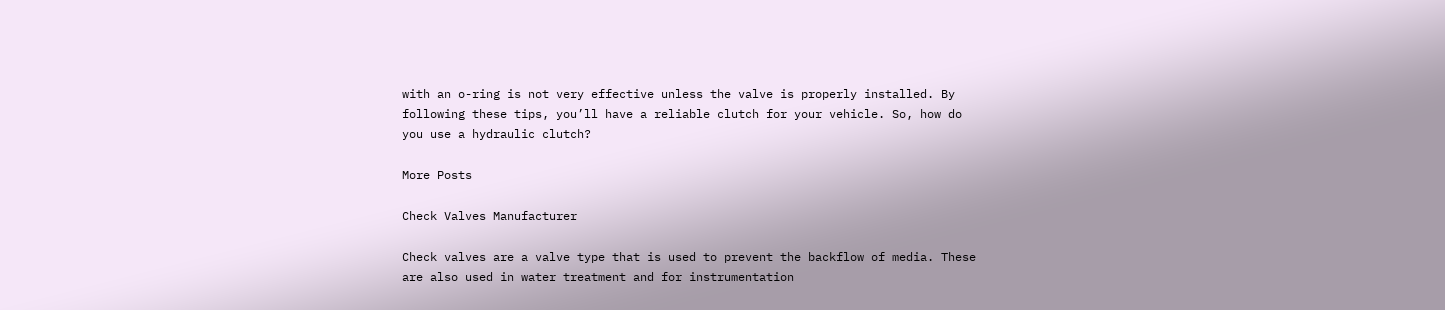with an o-ring is not very effective unless the valve is properly installed. By following these tips, you’ll have a reliable clutch for your vehicle. So, how do you use a hydraulic clutch?

More Posts

Check Valves Manufacturer

Check valves are a valve type that is used to prevent the backflow of media. These are also used in water treatment and for instrumentation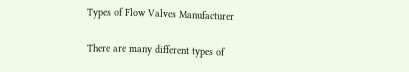Types of Flow Valves Manufacturer

There are many different types of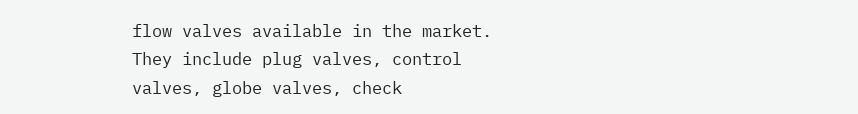flow valves available in the market. They include plug valves, control valves, globe valves, check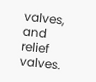valves, and relief valves.